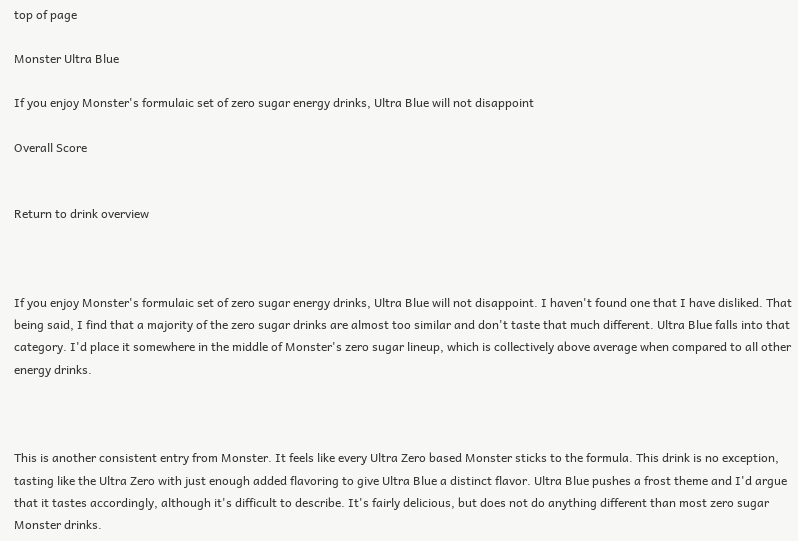top of page

Monster Ultra Blue

If you enjoy Monster's formulaic set of zero sugar energy drinks, Ultra Blue will not disappoint

Overall Score


Return to drink overview



If you enjoy Monster's formulaic set of zero sugar energy drinks, Ultra Blue will not disappoint. I haven't found one that I have disliked. That being said, I find that a majority of the zero sugar drinks are almost too similar and don't taste that much different. Ultra Blue falls into that category. I'd place it somewhere in the middle of Monster's zero sugar lineup, which is collectively above average when compared to all other energy drinks.



This is another consistent entry from Monster. It feels like every Ultra Zero based Monster sticks to the formula. This drink is no exception, tasting like the Ultra Zero with just enough added flavoring to give Ultra Blue a distinct flavor. Ultra Blue pushes a frost theme and I'd argue that it tastes accordingly, although it's difficult to describe. It's fairly delicious, but does not do anything different than most zero sugar Monster drinks.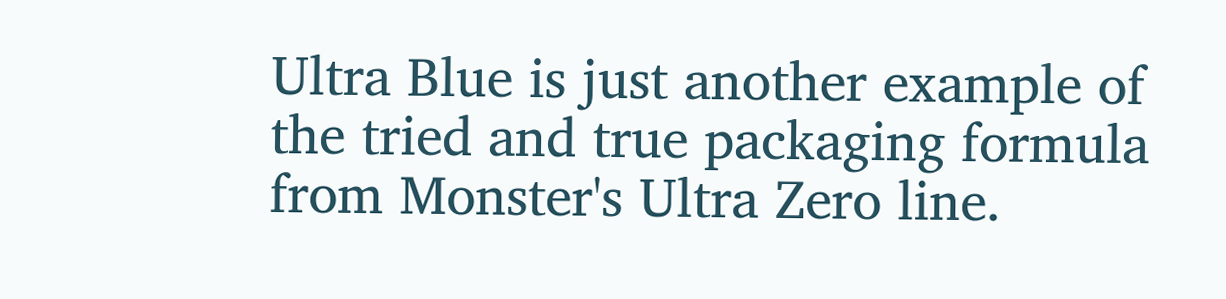Ultra Blue is just another example of the tried and true packaging formula from Monster's Ultra Zero line.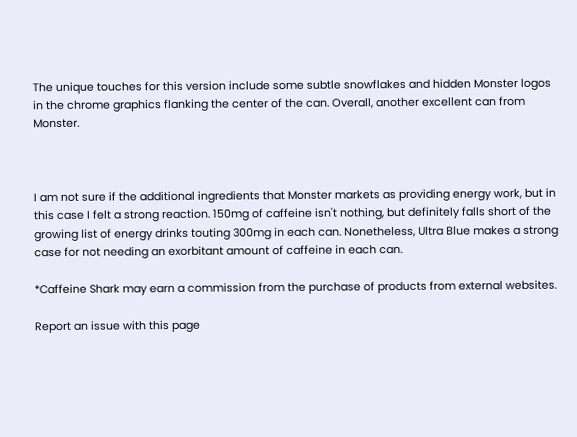The unique touches for this version include some subtle snowflakes and hidden Monster logos in the chrome graphics flanking the center of the can. Overall, another excellent can from Monster.



I am not sure if the additional ingredients that Monster markets as providing energy work, but in this case I felt a strong reaction. 150mg of caffeine isn't nothing, but definitely falls short of the growing list of energy drinks touting 300mg in each can. Nonetheless, Ultra Blue makes a strong case for not needing an exorbitant amount of caffeine in each can.

*Caffeine Shark may earn a commission from the purchase of products from external websites.

Report an issue with this page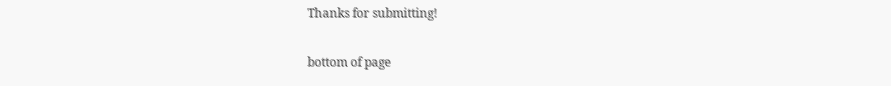Thanks for submitting!

bottom of page